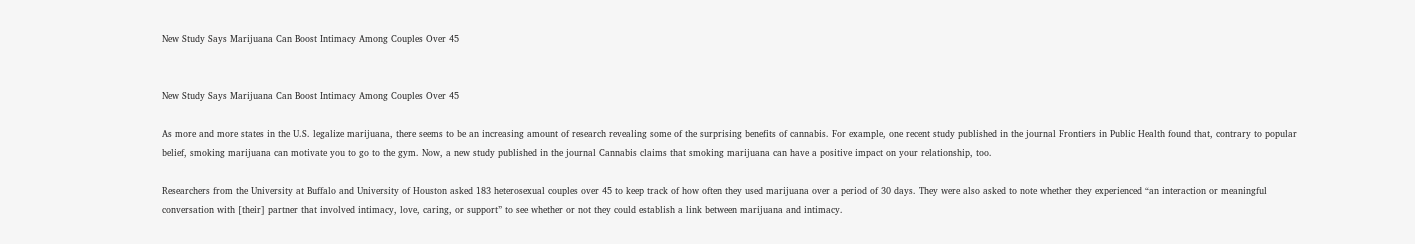New Study Says Marijuana Can Boost Intimacy Among Couples Over 45


New Study Says Marijuana Can Boost Intimacy Among Couples Over 45

As more and more states in the U.S. legalize marijuana, there seems to be an increasing amount of research revealing some of the surprising benefits of cannabis. For example, one recent study published in the journal Frontiers in Public Health found that, contrary to popular belief, smoking marijuana can motivate you to go to the gym. Now, a new study published in the journal Cannabis claims that smoking marijuana can have a positive impact on your relationship, too.

Researchers from the University at Buffalo and University of Houston asked 183 heterosexual couples over 45 to keep track of how often they used marijuana over a period of 30 days. They were also asked to note whether they experienced “an interaction or meaningful conversation with [their] partner that involved intimacy, love, caring, or support” to see whether or not they could establish a link between marijuana and intimacy.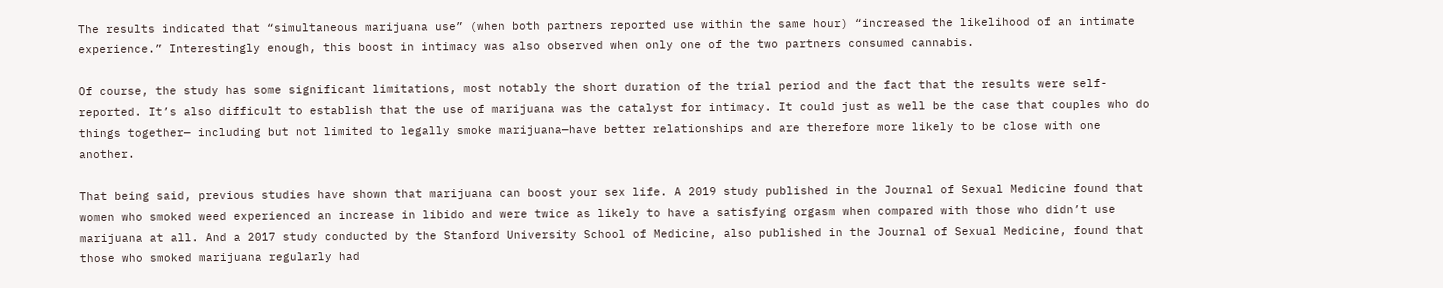The results indicated that “simultaneous marijuana use” (when both partners reported use within the same hour) “increased the likelihood of an intimate experience.” Interestingly enough, this boost in intimacy was also observed when only one of the two partners consumed cannabis.

Of course, the study has some significant limitations, most notably the short duration of the trial period and the fact that the results were self-reported. It’s also difficult to establish that the use of marijuana was the catalyst for intimacy. It could just as well be the case that couples who do things together— including but not limited to legally smoke marijuana—have better relationships and are therefore more likely to be close with one another.

That being said, previous studies have shown that marijuana can boost your sex life. A 2019 study published in the Journal of Sexual Medicine found that women who smoked weed experienced an increase in libido and were twice as likely to have a satisfying orgasm when compared with those who didn’t use marijuana at all. And a 2017 study conducted by the Stanford University School of Medicine, also published in the Journal of Sexual Medicine, found that those who smoked marijuana regularly had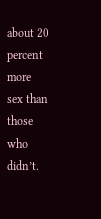about 20 percent more sex than those who didn’t.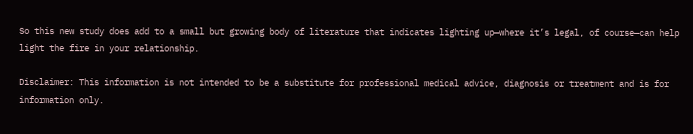So this new study does add to a small but growing body of literature that indicates lighting up—where it’s legal, of course—can help light the fire in your relationship.

Disclaimer: This information is not intended to be a substitute for professional medical advice, diagnosis or treatment and is for information only.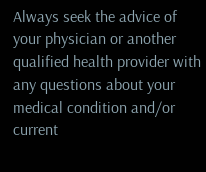Always seek the advice of your physician or another qualified health provider with any questions about your medical condition and/or current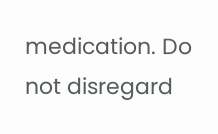medication. Do not disregard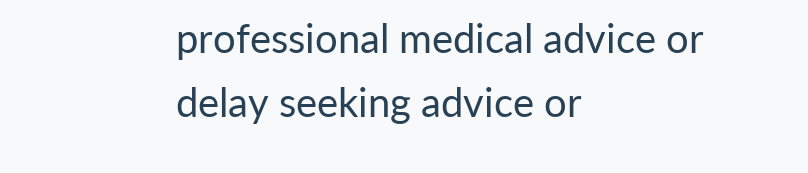professional medical advice or delay seeking advice or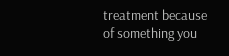treatment because of something you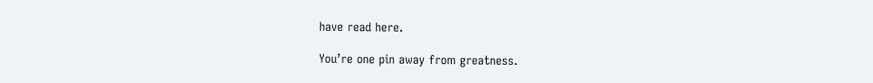have read here.

You’re one pin away from greatness.